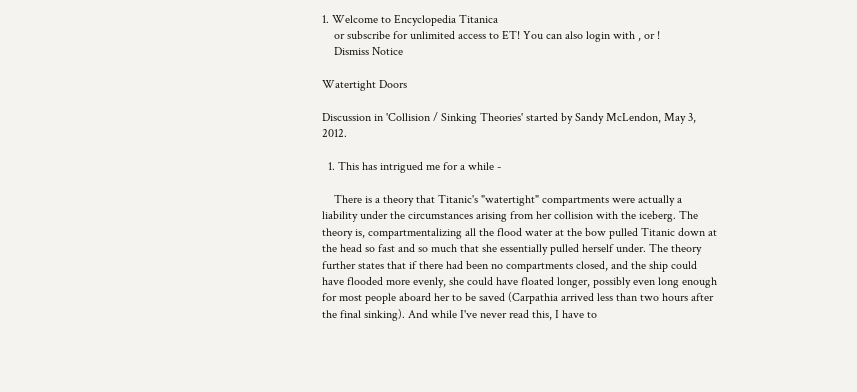1. Welcome to Encyclopedia Titanica
    or subscribe for unlimited access to ET! You can also login with , or !
    Dismiss Notice

Watertight Doors

Discussion in 'Collision / Sinking Theories' started by Sandy McLendon, May 3, 2012.

  1. This has intrigued me for a while -

    There is a theory that Titanic's "watertight" compartments were actually a liability under the circumstances arising from her collision with the iceberg. The theory is, compartmentalizing all the flood water at the bow pulled Titanic down at the head so fast and so much that she essentially pulled herself under. The theory further states that if there had been no compartments closed, and the ship could have flooded more evenly, she could have floated longer, possibly even long enough for most people aboard her to be saved (Carpathia arrived less than two hours after the final sinking). And while I've never read this, I have to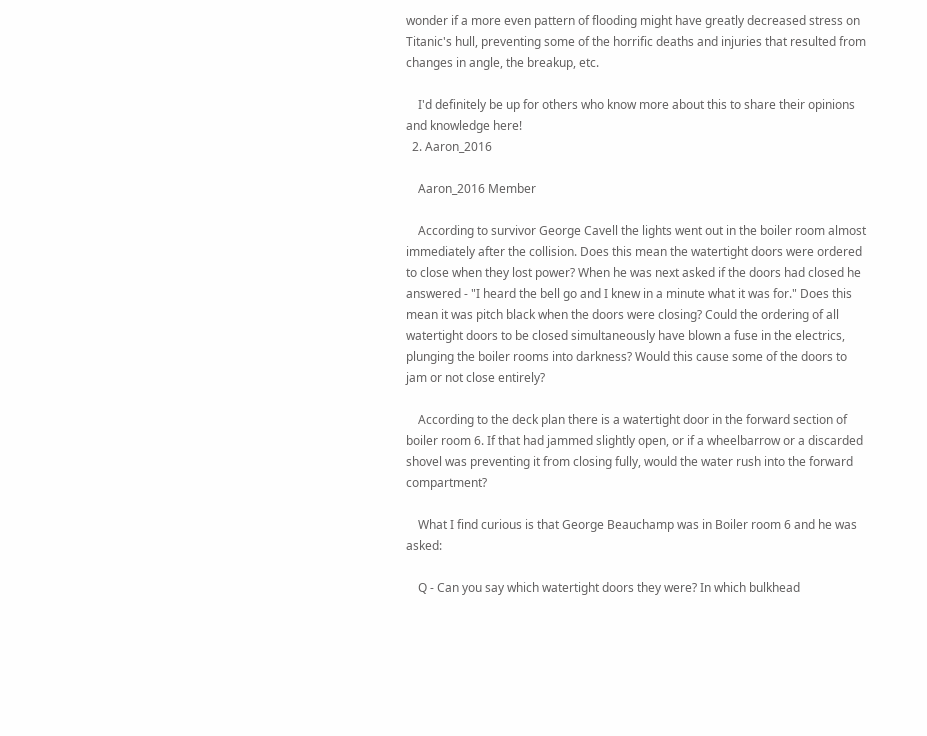wonder if a more even pattern of flooding might have greatly decreased stress on Titanic's hull, preventing some of the horrific deaths and injuries that resulted from changes in angle, the breakup, etc.

    I'd definitely be up for others who know more about this to share their opinions and knowledge here!
  2. Aaron_2016

    Aaron_2016 Member

    According to survivor George Cavell the lights went out in the boiler room almost immediately after the collision. Does this mean the watertight doors were ordered to close when they lost power? When he was next asked if the doors had closed he answered - "I heard the bell go and I knew in a minute what it was for." Does this mean it was pitch black when the doors were closing? Could the ordering of all watertight doors to be closed simultaneously have blown a fuse in the electrics, plunging the boiler rooms into darkness? Would this cause some of the doors to jam or not close entirely?

    According to the deck plan there is a watertight door in the forward section of boiler room 6. If that had jammed slightly open, or if a wheelbarrow or a discarded shovel was preventing it from closing fully, would the water rush into the forward compartment?

    What I find curious is that George Beauchamp was in Boiler room 6 and he was asked:

    Q - Can you say which watertight doors they were? In which bulkhead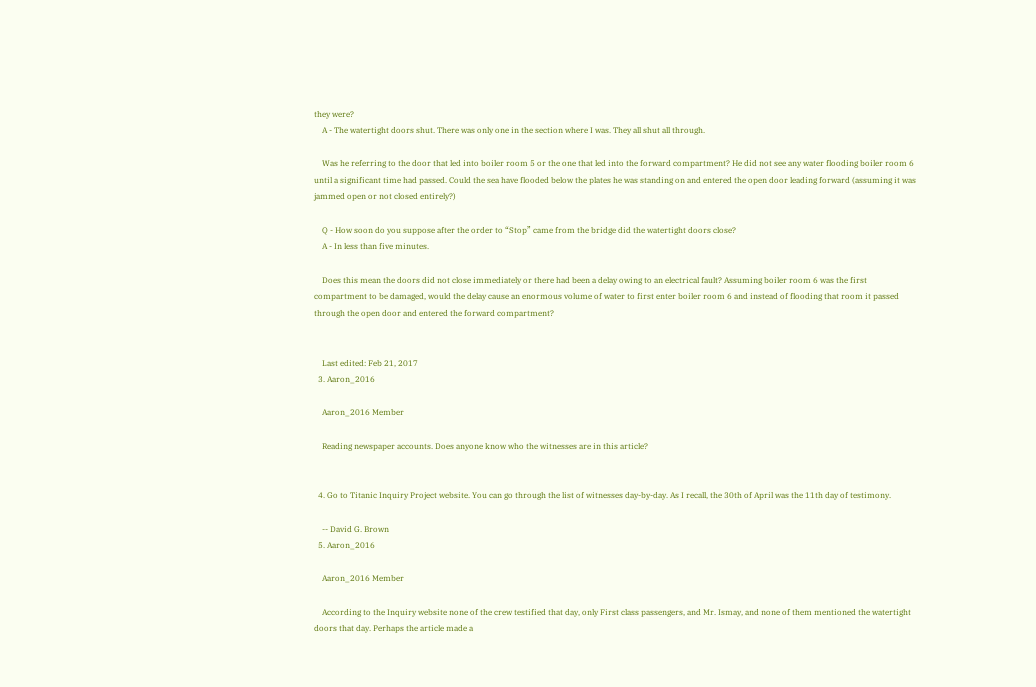they were?
    A - The watertight doors shut. There was only one in the section where I was. They all shut all through.

    Was he referring to the door that led into boiler room 5 or the one that led into the forward compartment? He did not see any water flooding boiler room 6 until a significant time had passed. Could the sea have flooded below the plates he was standing on and entered the open door leading forward (assuming it was jammed open or not closed entirely?)

    Q - How soon do you suppose after the order to “Stop” came from the bridge did the watertight doors close?
    A - In less than five minutes.

    Does this mean the doors did not close immediately or there had been a delay owing to an electrical fault? Assuming boiler room 6 was the first compartment to be damaged, would the delay cause an enormous volume of water to first enter boiler room 6 and instead of flooding that room it passed through the open door and entered the forward compartment?


    Last edited: Feb 21, 2017
  3. Aaron_2016

    Aaron_2016 Member

    Reading newspaper accounts. Does anyone know who the witnesses are in this article?


  4. Go to Titanic Inquiry Project website. You can go through the list of witnesses day-by-day. As I recall, the 30th of April was the 11th day of testimony.

    -- David G. Brown
  5. Aaron_2016

    Aaron_2016 Member

    According to the Inquiry website none of the crew testified that day, only First class passengers, and Mr. Ismay, and none of them mentioned the watertight doors that day. Perhaps the article made a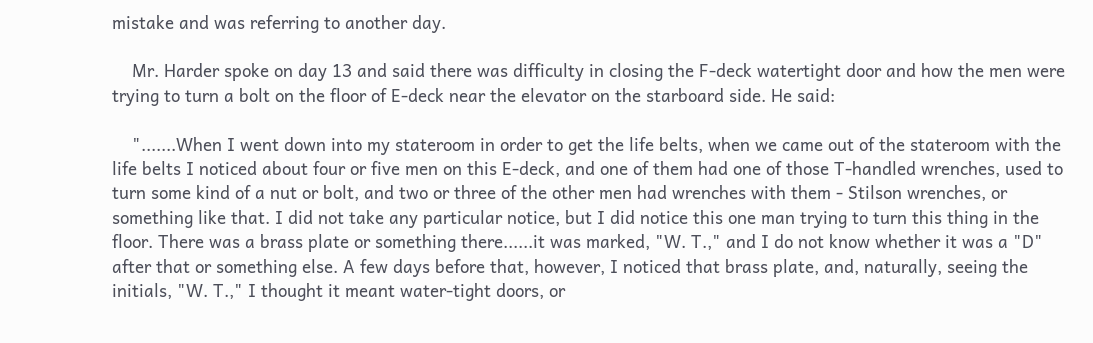mistake and was referring to another day.

    Mr. Harder spoke on day 13 and said there was difficulty in closing the F-deck watertight door and how the men were trying to turn a bolt on the floor of E-deck near the elevator on the starboard side. He said:

    ".......When I went down into my stateroom in order to get the life belts, when we came out of the stateroom with the life belts I noticed about four or five men on this E-deck, and one of them had one of those T-handled wrenches, used to turn some kind of a nut or bolt, and two or three of the other men had wrenches with them - Stilson wrenches, or something like that. I did not take any particular notice, but I did notice this one man trying to turn this thing in the floor. There was a brass plate or something there......it was marked, "W. T.," and I do not know whether it was a "D" after that or something else. A few days before that, however, I noticed that brass plate, and, naturally, seeing the initials, "W. T.," I thought it meant water-tight doors, or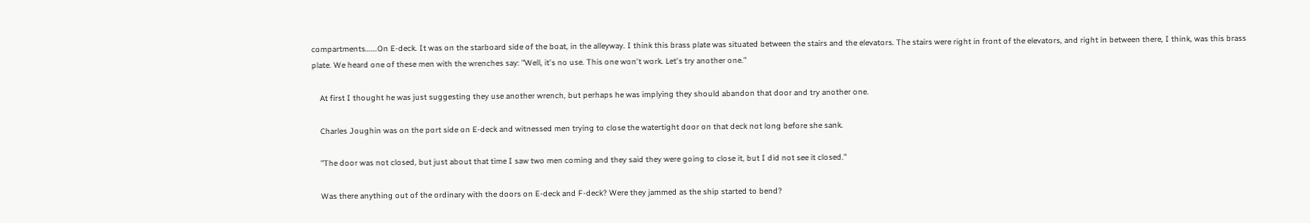compartments......On E-deck. It was on the starboard side of the boat, in the alleyway. I think this brass plate was situated between the stairs and the elevators. The stairs were right in front of the elevators, and right in between there, I think, was this brass plate. We heard one of these men with the wrenches say: "Well, it's no use. This one won't work. Let's try another one."

    At first I thought he was just suggesting they use another wrench, but perhaps he was implying they should abandon that door and try another one.

    Charles Joughin was on the port side on E-deck and witnessed men trying to close the watertight door on that deck not long before she sank.

    "The door was not closed, but just about that time I saw two men coming and they said they were going to close it, but I did not see it closed."

    Was there anything out of the ordinary with the doors on E-deck and F-deck? Were they jammed as the ship started to bend?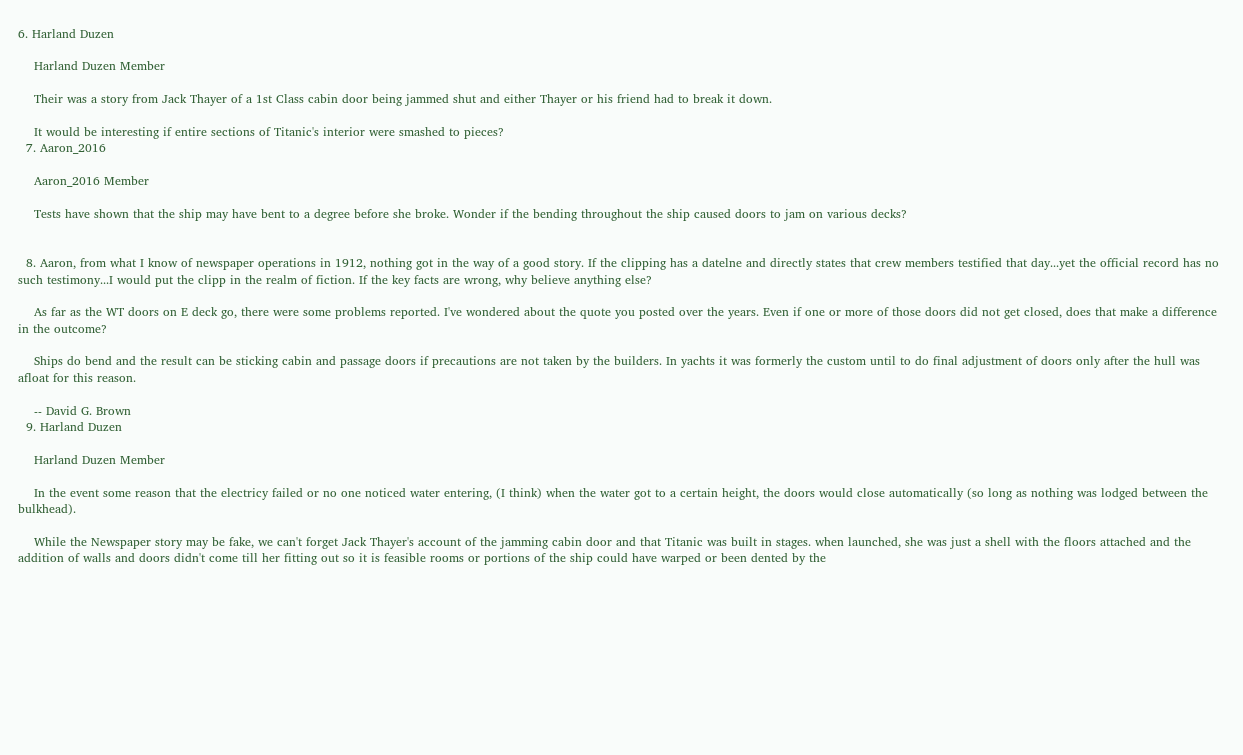6. Harland Duzen

    Harland Duzen Member

    Their was a story from Jack Thayer of a 1st Class cabin door being jammed shut and either Thayer or his friend had to break it down.

    It would be interesting if entire sections of Titanic's interior were smashed to pieces?
  7. Aaron_2016

    Aaron_2016 Member

    Tests have shown that the ship may have bent to a degree before she broke. Wonder if the bending throughout the ship caused doors to jam on various decks?


  8. Aaron, from what I know of newspaper operations in 1912, nothing got in the way of a good story. If the clipping has a datelne and directly states that crew members testified that day...yet the official record has no such testimony...I would put the clipp in the realm of fiction. If the key facts are wrong, why believe anything else?

    As far as the WT doors on E deck go, there were some problems reported. I've wondered about the quote you posted over the years. Even if one or more of those doors did not get closed, does that make a difference in the outcome?

    Ships do bend and the result can be sticking cabin and passage doors if precautions are not taken by the builders. In yachts it was formerly the custom until to do final adjustment of doors only after the hull was afloat for this reason.

    -- David G. Brown
  9. Harland Duzen

    Harland Duzen Member

    In the event some reason that the electricy failed or no one noticed water entering, (I think) when the water got to a certain height, the doors would close automatically (so long as nothing was lodged between the bulkhead).

    While the Newspaper story may be fake, we can't forget Jack Thayer's account of the jamming cabin door and that Titanic was built in stages. when launched, she was just a shell with the floors attached and the addition of walls and doors didn't come till her fitting out so it is feasible rooms or portions of the ship could have warped or been dented by the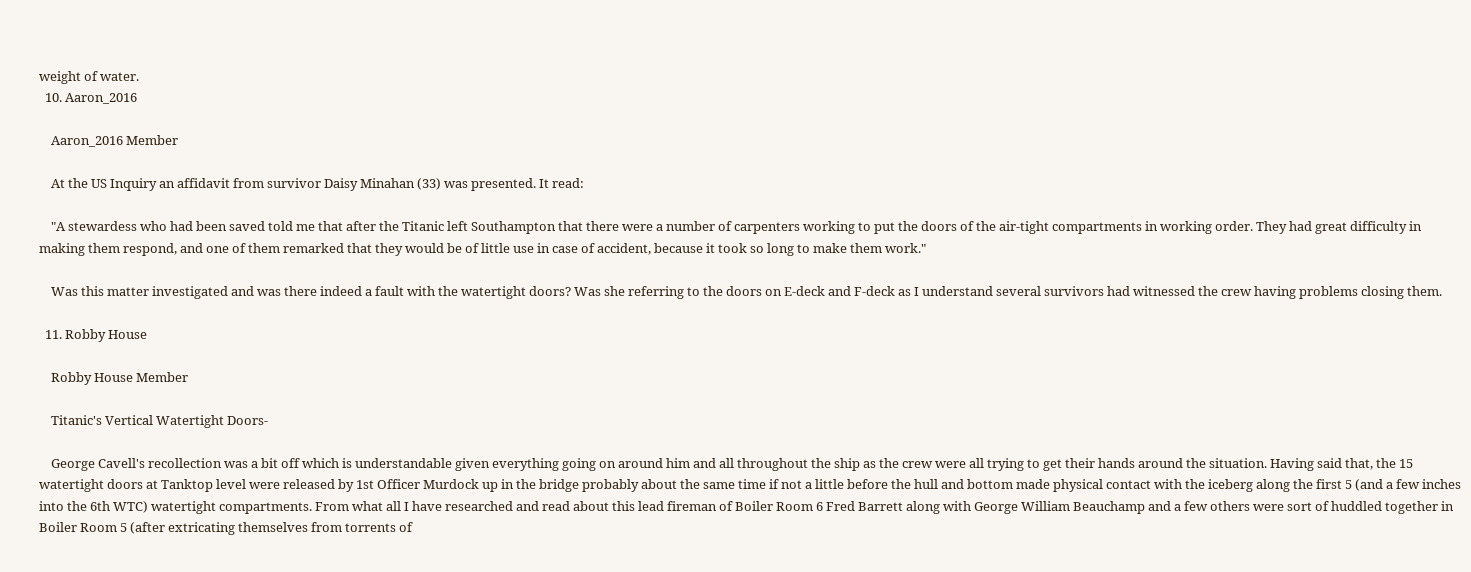weight of water.
  10. Aaron_2016

    Aaron_2016 Member

    At the US Inquiry an affidavit from survivor Daisy Minahan (33) was presented. It read:

    "A stewardess who had been saved told me that after the Titanic left Southampton that there were a number of carpenters working to put the doors of the air-tight compartments in working order. They had great difficulty in making them respond, and one of them remarked that they would be of little use in case of accident, because it took so long to make them work."

    Was this matter investigated and was there indeed a fault with the watertight doors? Was she referring to the doors on E-deck and F-deck as I understand several survivors had witnessed the crew having problems closing them.

  11. Robby House

    Robby House Member

    Titanic's Vertical Watertight Doors-

    George Cavell's recollection was a bit off which is understandable given everything going on around him and all throughout the ship as the crew were all trying to get their hands around the situation. Having said that, the 15 watertight doors at Tanktop level were released by 1st Officer Murdock up in the bridge probably about the same time if not a little before the hull and bottom made physical contact with the iceberg along the first 5 (and a few inches into the 6th WTC) watertight compartments. From what all I have researched and read about this lead fireman of Boiler Room 6 Fred Barrett along with George William Beauchamp and a few others were sort of huddled together in Boiler Room 5 (after extricating themselves from torrents of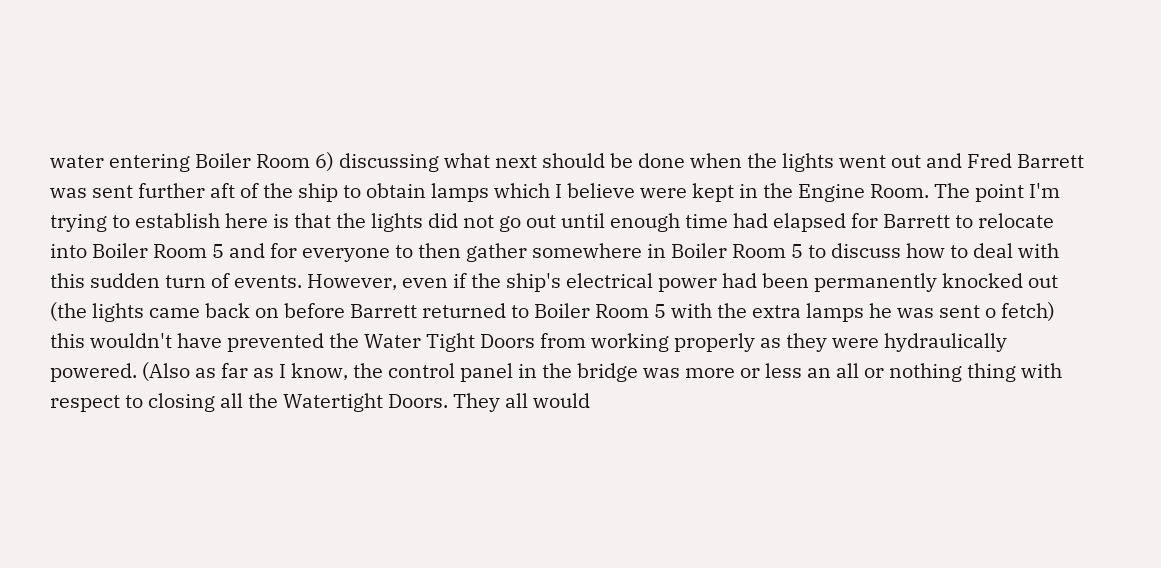water entering Boiler Room 6) discussing what next should be done when the lights went out and Fred Barrett was sent further aft of the ship to obtain lamps which I believe were kept in the Engine Room. The point I'm trying to establish here is that the lights did not go out until enough time had elapsed for Barrett to relocate into Boiler Room 5 and for everyone to then gather somewhere in Boiler Room 5 to discuss how to deal with this sudden turn of events. However, even if the ship's electrical power had been permanently knocked out (the lights came back on before Barrett returned to Boiler Room 5 with the extra lamps he was sent o fetch) this wouldn't have prevented the Water Tight Doors from working properly as they were hydraulically powered. (Also as far as I know, the control panel in the bridge was more or less an all or nothing thing with respect to closing all the Watertight Doors. They all would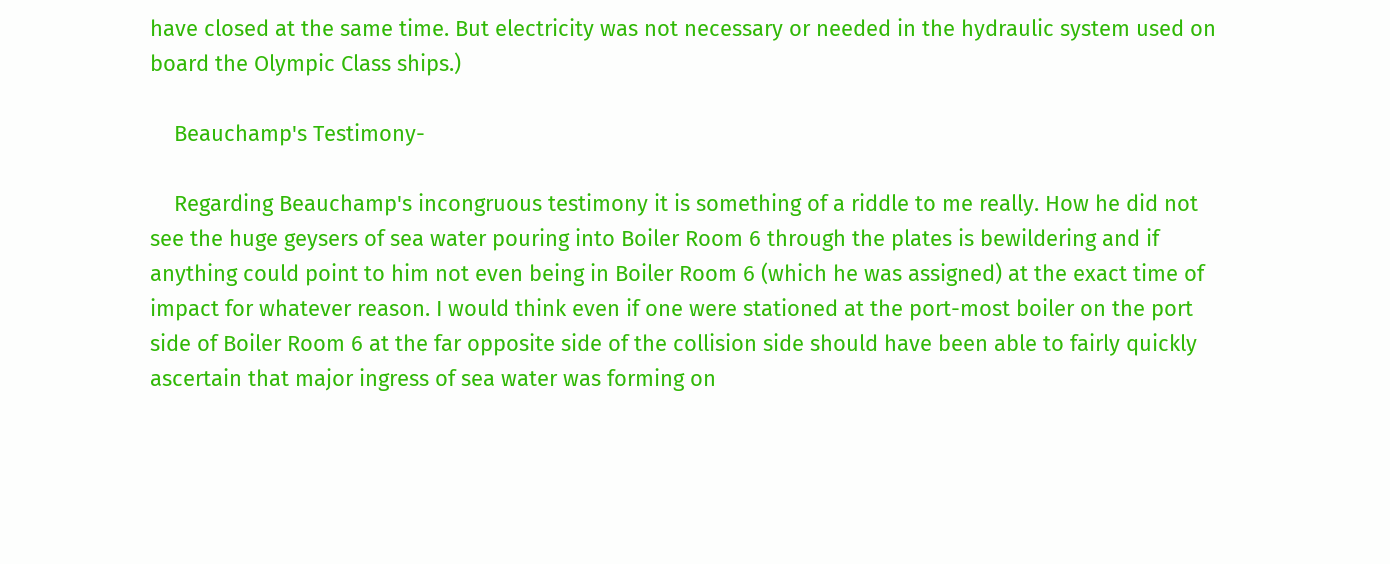have closed at the same time. But electricity was not necessary or needed in the hydraulic system used on board the Olympic Class ships.)

    Beauchamp's Testimony-

    Regarding Beauchamp's incongruous testimony it is something of a riddle to me really. How he did not see the huge geysers of sea water pouring into Boiler Room 6 through the plates is bewildering and if anything could point to him not even being in Boiler Room 6 (which he was assigned) at the exact time of impact for whatever reason. I would think even if one were stationed at the port-most boiler on the port side of Boiler Room 6 at the far opposite side of the collision side should have been able to fairly quickly ascertain that major ingress of sea water was forming on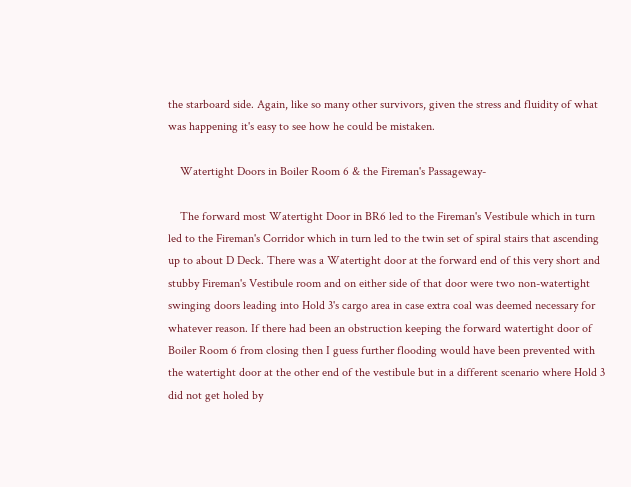the starboard side. Again, like so many other survivors, given the stress and fluidity of what was happening it's easy to see how he could be mistaken.

    Watertight Doors in Boiler Room 6 & the Fireman's Passageway-

    The forward most Watertight Door in BR6 led to the Fireman's Vestibule which in turn led to the Fireman's Corridor which in turn led to the twin set of spiral stairs that ascending up to about D Deck. There was a Watertight door at the forward end of this very short and stubby Fireman's Vestibule room and on either side of that door were two non-watertight swinging doors leading into Hold 3's cargo area in case extra coal was deemed necessary for whatever reason. If there had been an obstruction keeping the forward watertight door of Boiler Room 6 from closing then I guess further flooding would have been prevented with the watertight door at the other end of the vestibule but in a different scenario where Hold 3 did not get holed by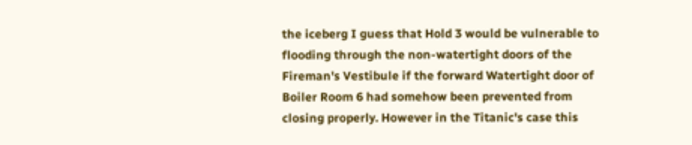the iceberg I guess that Hold 3 would be vulnerable to flooding through the non-watertight doors of the Fireman's Vestibule if the forward Watertight door of Boiler Room 6 had somehow been prevented from closing properly. However in the Titanic's case this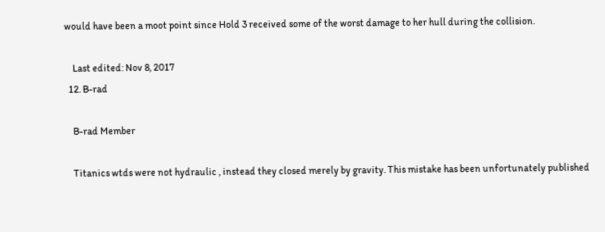would have been a moot point since Hold 3 received some of the worst damage to her hull during the collision.

    Last edited: Nov 8, 2017
  12. B-rad

    B-rad Member

    Titanics wtds were not hydraulic , instead they closed merely by gravity. This mistake has been unfortunately published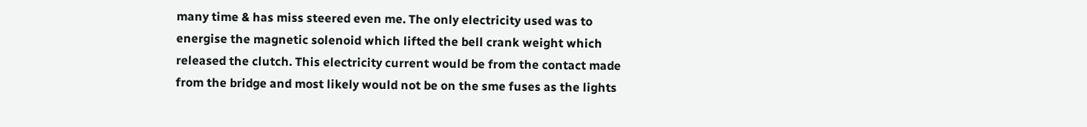many time & has miss steered even me. The only electricity used was to energise the magnetic solenoid which lifted the bell crank weight which released the clutch. This electricity current would be from the contact made from the bridge and most likely would not be on the sme fuses as the lights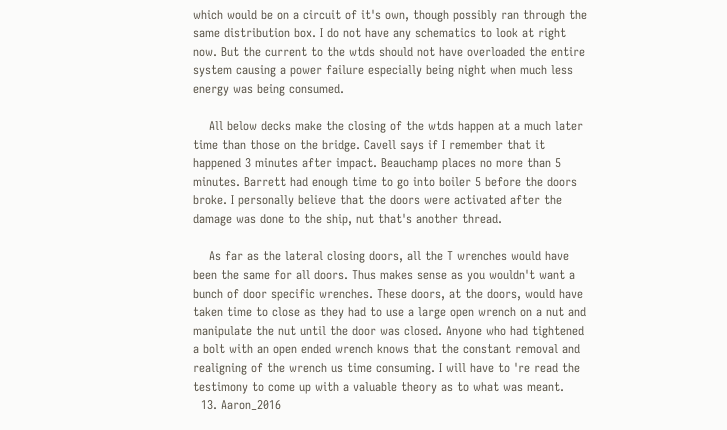which would be on a circuit of it's own, though possibly ran through the same distribution box. I do not have any schematics to look at right now. But the current to the wtds should not have overloaded the entire system causing a power failure especially being night when much less energy was being consumed.

    All below decks make the closing of the wtds happen at a much later time than those on the bridge. Cavell says if I remember that it happened 3 minutes after impact. Beauchamp places no more than 5 minutes. Barrett had enough time to go into boiler 5 before the doors broke. I personally believe that the doors were activated after the damage was done to the ship, nut that's another thread.

    As far as the lateral closing doors, all the T wrenches would have been the same for all doors. Thus makes sense as you wouldn't want a bunch of door specific wrenches. These doors, at the doors, would have taken time to close as they had to use a large open wrench on a nut and manipulate the nut until the door was closed. Anyone who had tightened a bolt with an open ended wrench knows that the constant removal and realigning of the wrench us time consuming. I will have to 're read the testimony to come up with a valuable theory as to what was meant.
  13. Aaron_2016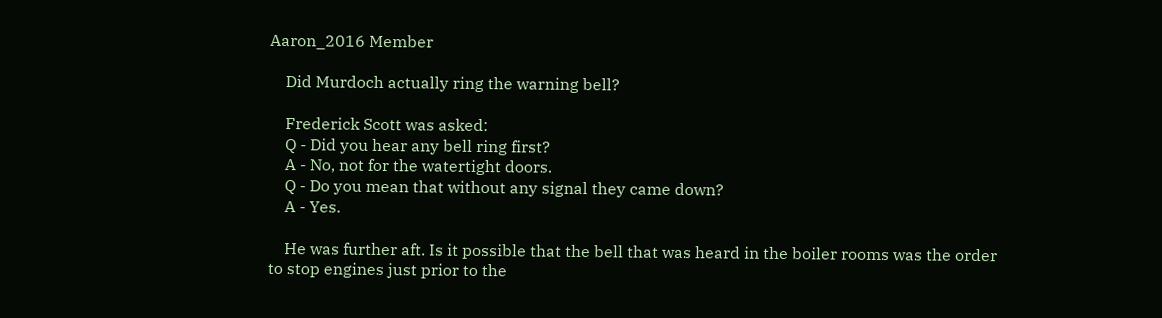Aaron_2016 Member

    Did Murdoch actually ring the warning bell?

    Frederick Scott was asked:
    Q - Did you hear any bell ring first?
    A - No, not for the watertight doors.
    Q - Do you mean that without any signal they came down?
    A - Yes.

    He was further aft. Is it possible that the bell that was heard in the boiler rooms was the order to stop engines just prior to the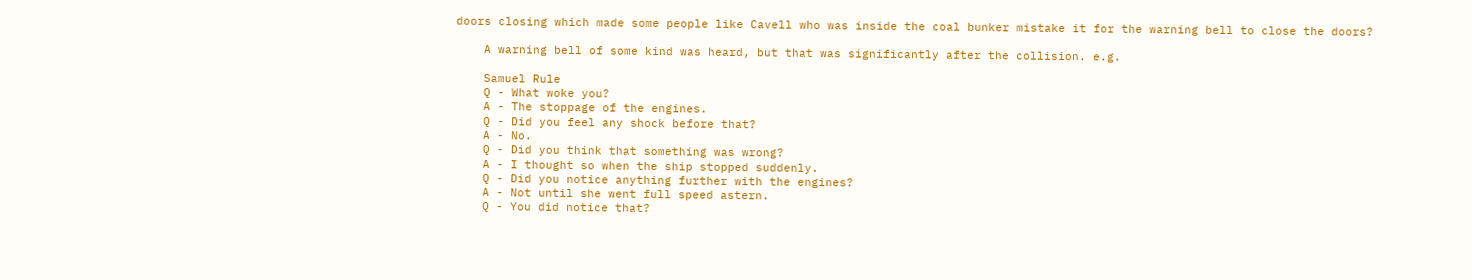doors closing which made some people like Cavell who was inside the coal bunker mistake it for the warning bell to close the doors?

    A warning bell of some kind was heard, but that was significantly after the collision. e.g.

    Samuel Rule
    Q - What woke you?
    A - The stoppage of the engines.
    Q - Did you feel any shock before that?
    A - No.
    Q - Did you think that something was wrong?
    A - I thought so when the ship stopped suddenly.
    Q - Did you notice anything further with the engines?
    A - Not until she went full speed astern.
    Q - You did notice that?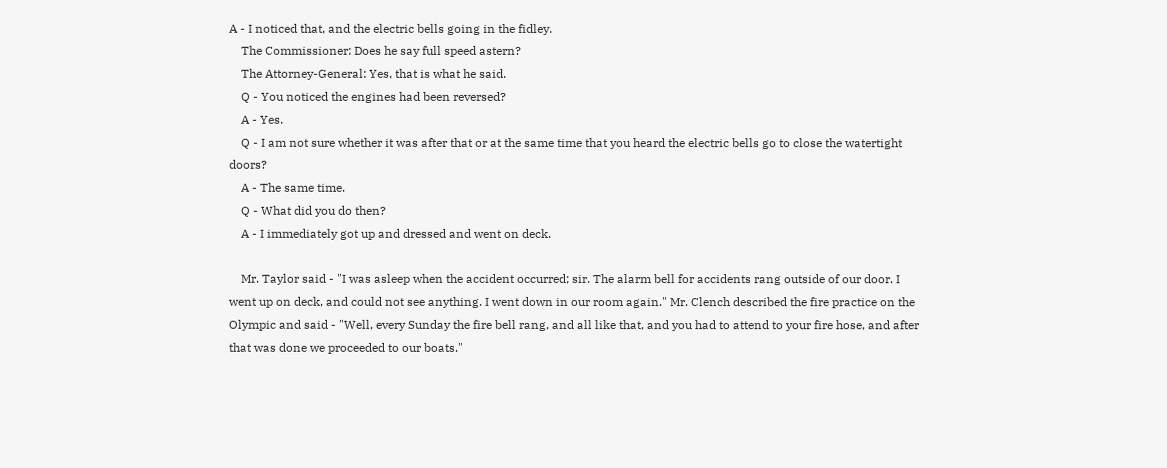A - I noticed that, and the electric bells going in the fidley.
    The Commissioner: Does he say full speed astern?
    The Attorney-General: Yes, that is what he said.
    Q - You noticed the engines had been reversed?
    A - Yes.
    Q - I am not sure whether it was after that or at the same time that you heard the electric bells go to close the watertight doors?
    A - The same time.
    Q - What did you do then?
    A - I immediately got up and dressed and went on deck.

    Mr. Taylor said - "I was asleep when the accident occurred; sir. The alarm bell for accidents rang outside of our door. I went up on deck, and could not see anything. I went down in our room again." Mr. Clench described the fire practice on the Olympic and said - "Well, every Sunday the fire bell rang, and all like that, and you had to attend to your fire hose, and after that was done we proceeded to our boats."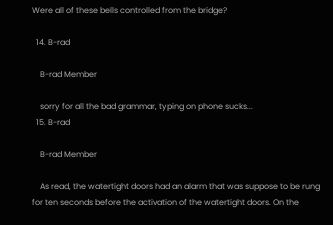Were all of these bells controlled from the bridge?

  14. B-rad

    B-rad Member

    sorry for all the bad grammar, typing on phone sucks...
  15. B-rad

    B-rad Member

    As read, the watertight doors had an alarm that was suppose to be rung for ten seconds before the activation of the watertight doors. On the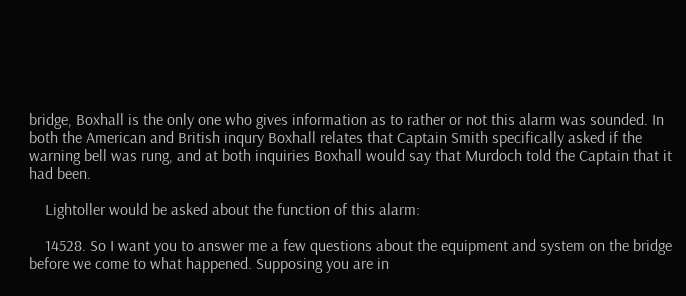bridge, Boxhall is the only one who gives information as to rather or not this alarm was sounded. In both the American and British inqury Boxhall relates that Captain Smith specifically asked if the warning bell was rung, and at both inquiries Boxhall would say that Murdoch told the Captain that it had been.

    Lightoller would be asked about the function of this alarm:

    14528. So I want you to answer me a few questions about the equipment and system on the bridge before we come to what happened. Supposing you are in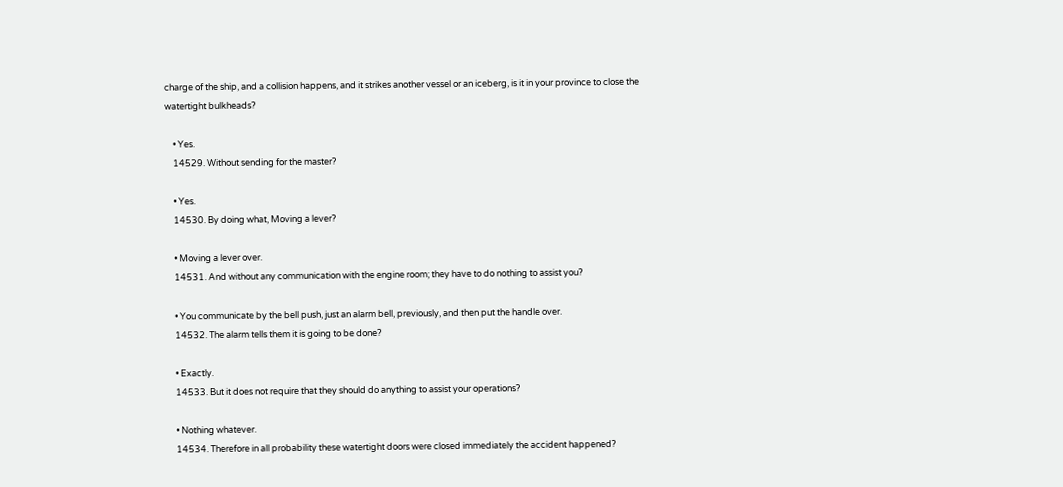charge of the ship, and a collision happens, and it strikes another vessel or an iceberg, is it in your province to close the watertight bulkheads?

    • Yes.
    14529. Without sending for the master?

    • Yes.
    14530. By doing what, Moving a lever?

    • Moving a lever over.
    14531. And without any communication with the engine room; they have to do nothing to assist you?

    • You communicate by the bell push, just an alarm bell, previously, and then put the handle over.
    14532. The alarm tells them it is going to be done?

    • Exactly.
    14533. But it does not require that they should do anything to assist your operations?

    • Nothing whatever.
    14534. Therefore in all probability these watertight doors were closed immediately the accident happened?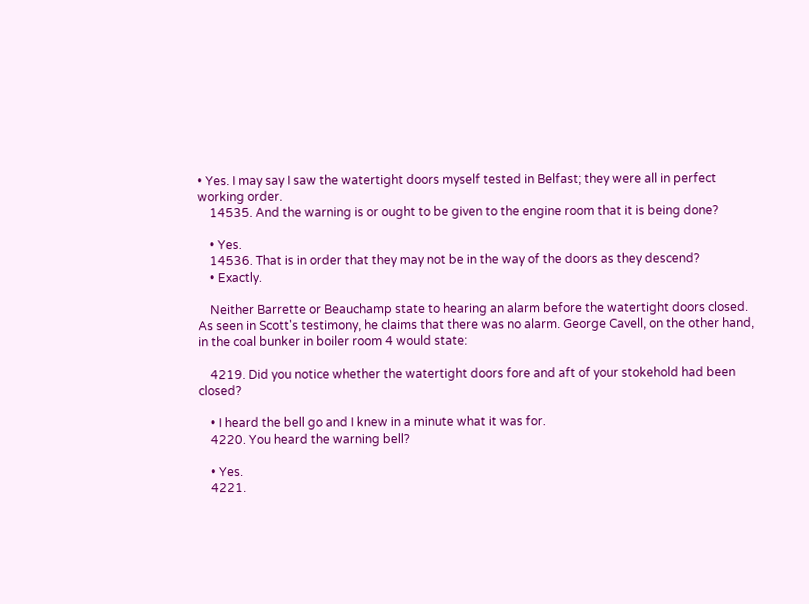• Yes. I may say I saw the watertight doors myself tested in Belfast; they were all in perfect working order.
    14535. And the warning is or ought to be given to the engine room that it is being done?

    • Yes.
    14536. That is in order that they may not be in the way of the doors as they descend?
    • Exactly.

    Neither Barrette or Beauchamp state to hearing an alarm before the watertight doors closed. As seen in Scott's testimony, he claims that there was no alarm. George Cavell, on the other hand, in the coal bunker in boiler room 4 would state:

    4219. Did you notice whether the watertight doors fore and aft of your stokehold had been closed?

    • I heard the bell go and I knew in a minute what it was for.
    4220. You heard the warning bell?

    • Yes.
    4221.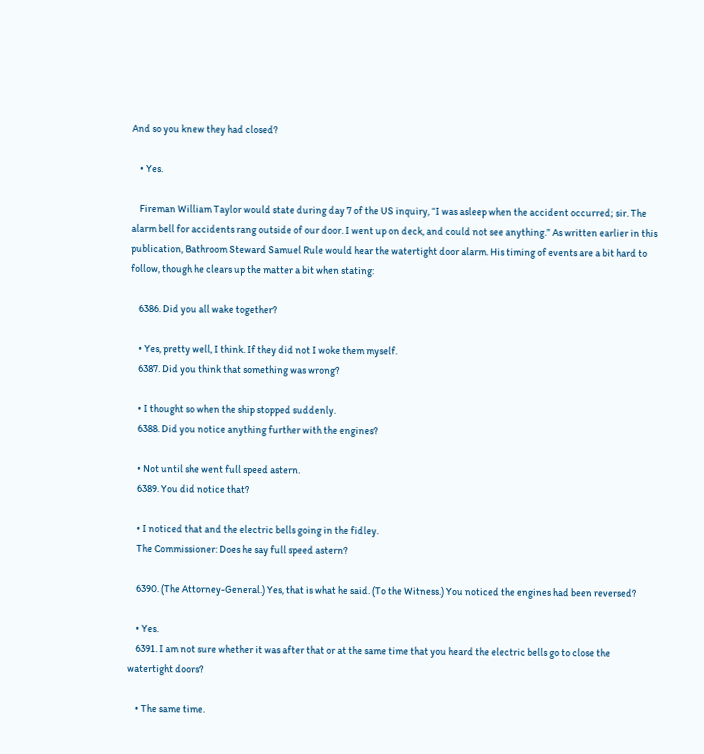And so you knew they had closed?

    • Yes.

    Fireman William Taylor would state during day 7 of the US inquiry, “I was asleep when the accident occurred; sir. The alarm bell for accidents rang outside of our door. I went up on deck, and could not see anything.” As written earlier in this publication, Bathroom Steward Samuel Rule would hear the watertight door alarm. His timing of events are a bit hard to follow, though he clears up the matter a bit when stating:

    6386. Did you all wake together?

    • Yes, pretty well, I think. If they did not I woke them myself.
    6387. Did you think that something was wrong?

    • I thought so when the ship stopped suddenly.
    6388. Did you notice anything further with the engines?

    • Not until she went full speed astern.
    6389. You did notice that?

    • I noticed that and the electric bells going in the fidley.
    The Commissioner: Does he say full speed astern?

    6390. (The Attorney-General.) Yes, that is what he said. (To the Witness.) You noticed the engines had been reversed?

    • Yes.
    6391. I am not sure whether it was after that or at the same time that you heard the electric bells go to close the watertight doors?

    • The same time.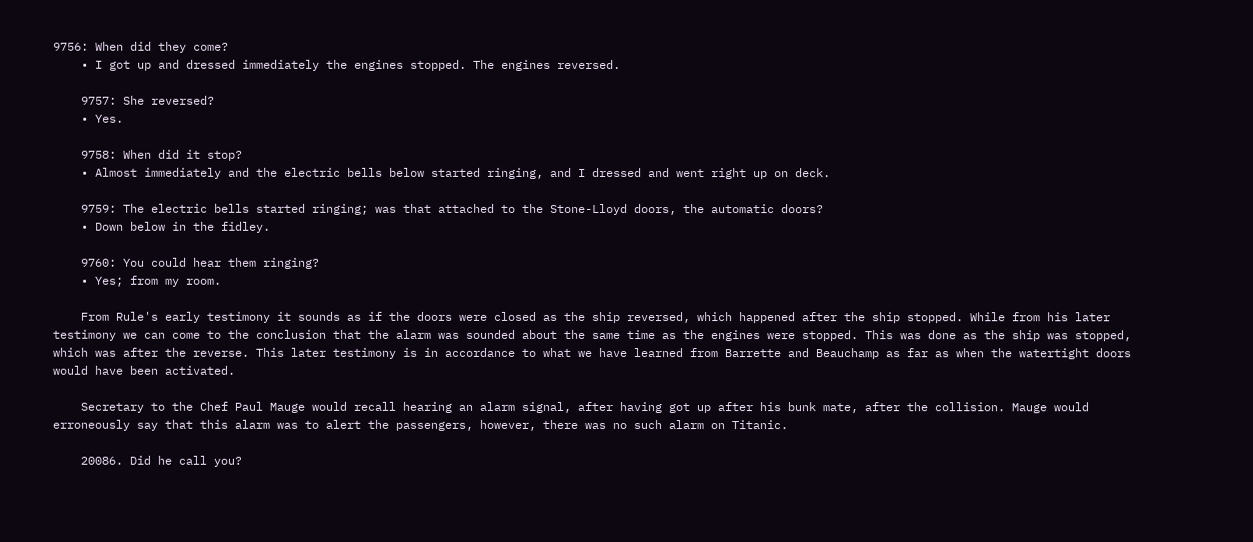9756: When did they come?
    • I got up and dressed immediately the engines stopped. The engines reversed.

    9757: She reversed?
    • Yes.

    9758: When did it stop?
    • Almost immediately and the electric bells below started ringing, and I dressed and went right up on deck.

    9759: The electric bells started ringing; was that attached to the Stone-Lloyd doors, the automatic doors?
    • Down below in the fidley.

    9760: You could hear them ringing?
    • Yes; from my room.

    From Rule's early testimony it sounds as if the doors were closed as the ship reversed, which happened after the ship stopped. While from his later testimony we can come to the conclusion that the alarm was sounded about the same time as the engines were stopped. This was done as the ship was stopped, which was after the reverse. This later testimony is in accordance to what we have learned from Barrette and Beauchamp as far as when the watertight doors would have been activated.

    Secretary to the Chef Paul Mauge would recall hearing an alarm signal, after having got up after his bunk mate, after the collision. Mauge would erroneously say that this alarm was to alert the passengers, however, there was no such alarm on Titanic.

    20086. Did he call you?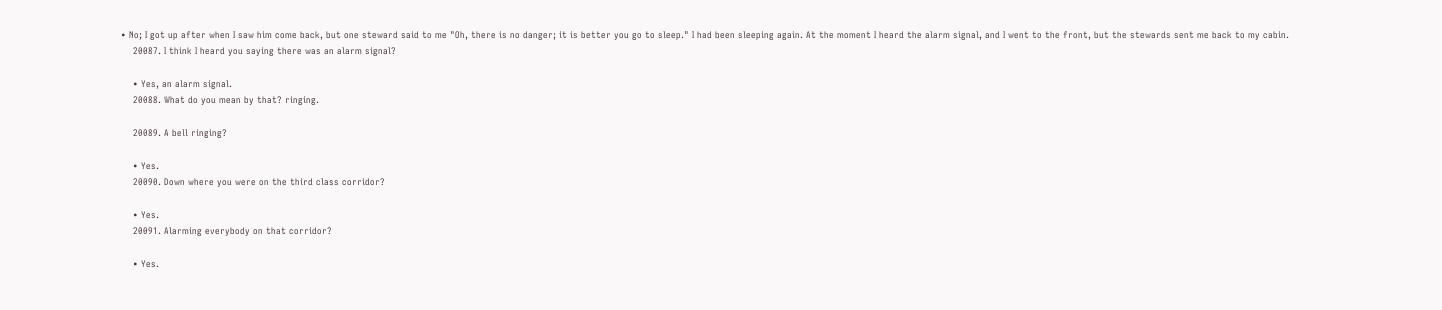• No; I got up after when I saw him come back, but one steward said to me "Oh, there is no danger; it is better you go to sleep." I had been sleeping again. At the moment I heard the alarm signal, and I went to the front, but the stewards sent me back to my cabin.
    20087. I think I heard you saying there was an alarm signal?

    • Yes, an alarm signal.
    20088. What do you mean by that? ringing.

    20089. A bell ringing?

    • Yes.
    20090. Down where you were on the third class corridor?

    • Yes.
    20091. Alarming everybody on that corridor?

    • Yes.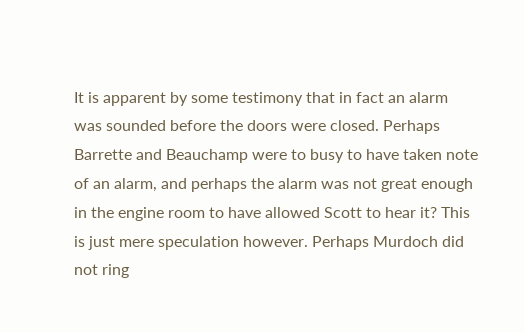It is apparent by some testimony that in fact an alarm was sounded before the doors were closed. Perhaps Barrette and Beauchamp were to busy to have taken note of an alarm, and perhaps the alarm was not great enough in the engine room to have allowed Scott to hear it? This is just mere speculation however. Perhaps Murdoch did not ring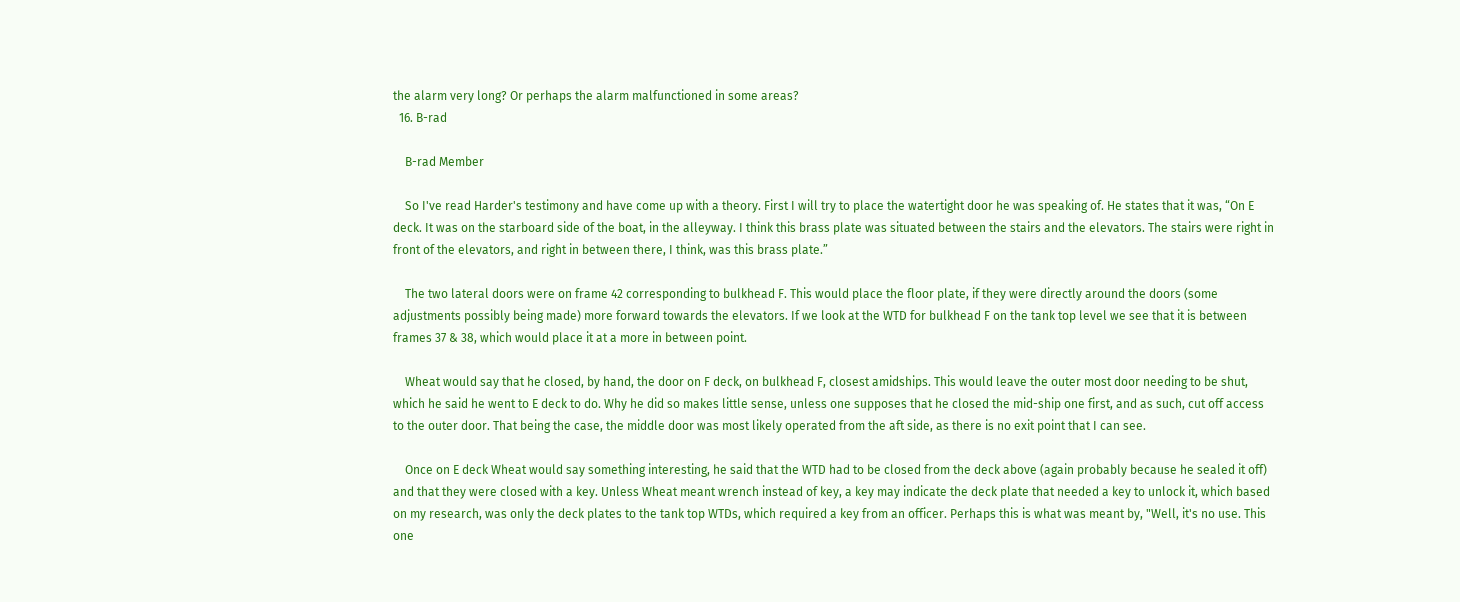the alarm very long? Or perhaps the alarm malfunctioned in some areas?
  16. B-rad

    B-rad Member

    So I've read Harder's testimony and have come up with a theory. First I will try to place the watertight door he was speaking of. He states that it was, “On E deck. It was on the starboard side of the boat, in the alleyway. I think this brass plate was situated between the stairs and the elevators. The stairs were right in front of the elevators, and right in between there, I think, was this brass plate.”

    The two lateral doors were on frame 42 corresponding to bulkhead F. This would place the floor plate, if they were directly around the doors (some adjustments possibly being made) more forward towards the elevators. If we look at the WTD for bulkhead F on the tank top level we see that it is between frames 37 & 38, which would place it at a more in between point.

    Wheat would say that he closed, by hand, the door on F deck, on bulkhead F, closest amidships. This would leave the outer most door needing to be shut, which he said he went to E deck to do. Why he did so makes little sense, unless one supposes that he closed the mid-ship one first, and as such, cut off access to the outer door. That being the case, the middle door was most likely operated from the aft side, as there is no exit point that I can see.

    Once on E deck Wheat would say something interesting, he said that the WTD had to be closed from the deck above (again probably because he sealed it off) and that they were closed with a key. Unless Wheat meant wrench instead of key, a key may indicate the deck plate that needed a key to unlock it, which based on my research, was only the deck plates to the tank top WTDs, which required a key from an officer. Perhaps this is what was meant by, "Well, it's no use. This one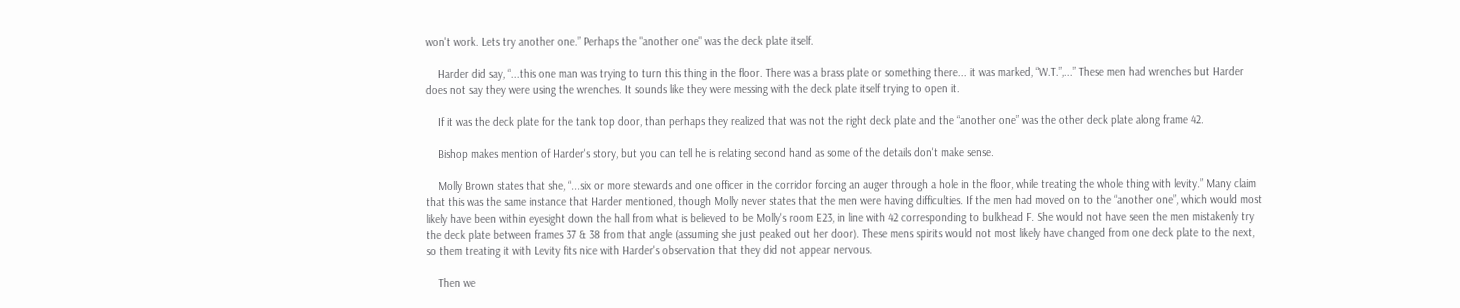won't work. Lets try another one.” Perhaps the "another one" was the deck plate itself.

    Harder did say, “...this one man was trying to turn this thing in the floor. There was a brass plate or something there... it was marked, “W.T.”,...” These men had wrenches but Harder does not say they were using the wrenches. It sounds like they were messing with the deck plate itself trying to open it.

    If it was the deck plate for the tank top door, than perhaps they realized that was not the right deck plate and the “another one” was the other deck plate along frame 42.

    Bishop makes mention of Harder's story, but you can tell he is relating second hand as some of the details don't make sense.

    Molly Brown states that she, “...six or more stewards and one officer in the corridor forcing an auger through a hole in the floor, while treating the whole thing with levity.” Many claim that this was the same instance that Harder mentioned, though Molly never states that the men were having difficulties. If the men had moved on to the “another one”, which would most likely have been within eyesight down the hall from what is believed to be Molly's room E23, in line with 42 corresponding to bulkhead F. She would not have seen the men mistakenly try the deck plate between frames 37 & 38 from that angle (assuming she just peaked out her door). These mens spirits would not most likely have changed from one deck plate to the next, so them treating it with Levity fits nice with Harder's observation that they did not appear nervous.

    Then we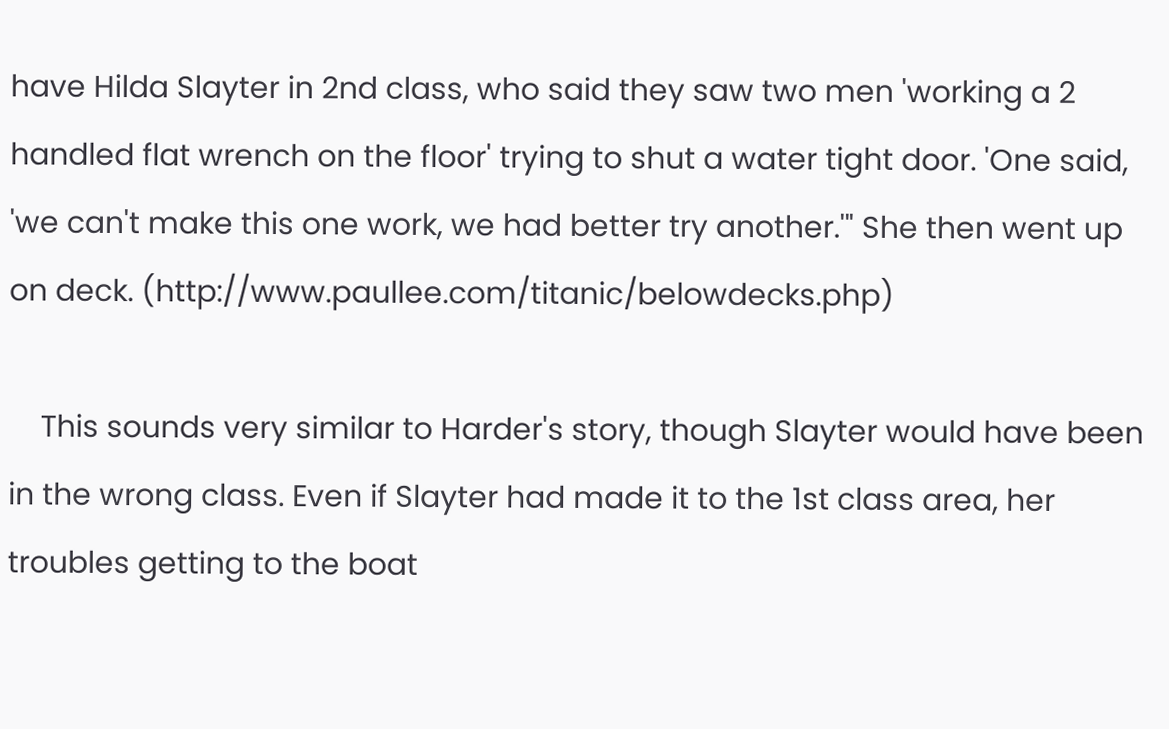have Hilda Slayter in 2nd class, who said they saw two men 'working a 2 handled flat wrench on the floor' trying to shut a water tight door. 'One said, 'we can't make this one work, we had better try another.'" She then went up on deck. (http://www.paullee.com/titanic/belowdecks.php)

    This sounds very similar to Harder's story, though Slayter would have been in the wrong class. Even if Slayter had made it to the 1st class area, her troubles getting to the boat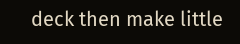deck then make little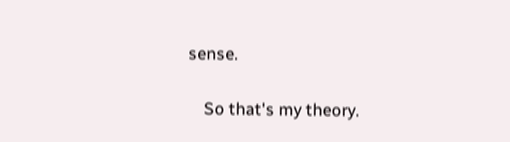sense.

    So that's my theory.